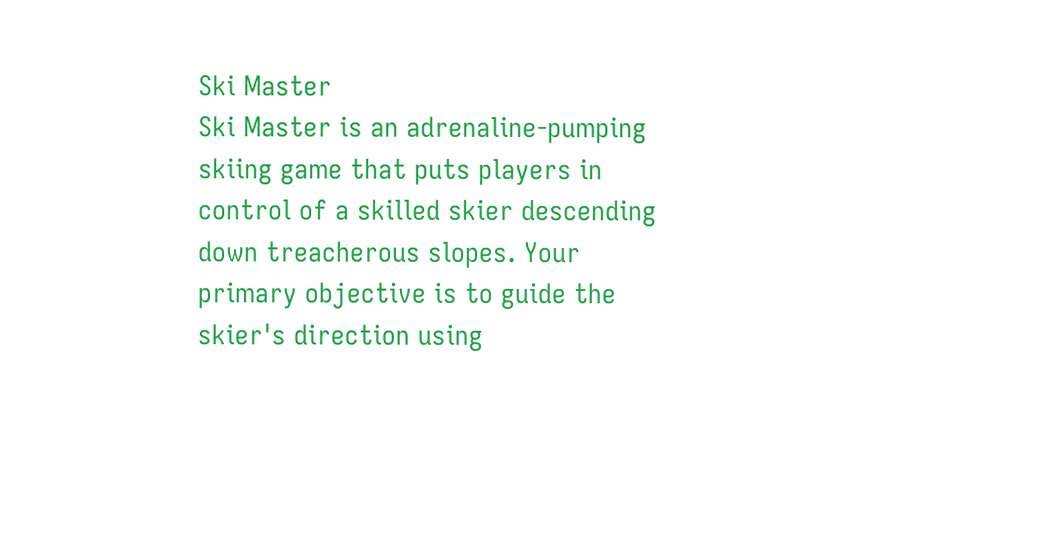Ski Master
Ski Master is an adrenaline-pumping skiing game that puts players in control of a skilled skier descending down treacherous slopes. Your primary objective is to guide the skier's direction using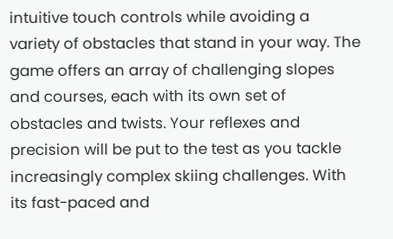intuitive touch controls while avoiding a variety of obstacles that stand in your way. The game offers an array of challenging slopes and courses, each with its own set of obstacles and twists. Your reflexes and precision will be put to the test as you tackle increasingly complex skiing challenges. With its fast-paced and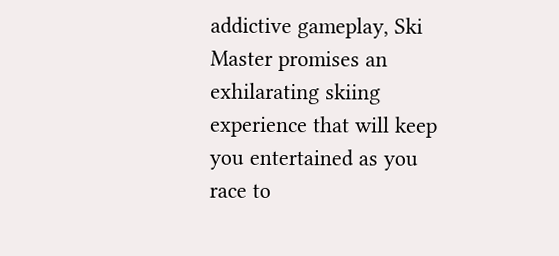addictive gameplay, Ski Master promises an exhilarating skiing experience that will keep you entertained as you race to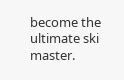become the ultimate ski master.